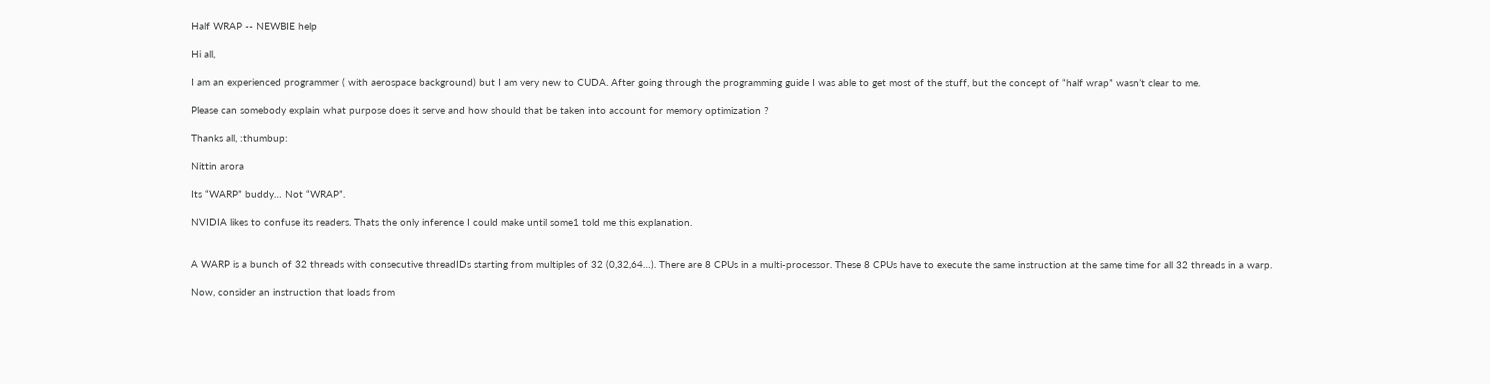Half WRAP -- NEWBIE help

Hi all,

I am an experienced programmer ( with aerospace background) but I am very new to CUDA. After going through the programming guide I was able to get most of the stuff, but the concept of “half wrap” wasn’t clear to me.

Please can somebody explain what purpose does it serve and how should that be taken into account for memory optimization ?

Thanks all, :thumbup:

Nittin arora

Its “WARP” buddy… Not “WRAP”.

NVIDIA likes to confuse its readers. Thats the only inference I could make until some1 told me this explanation.


A WARP is a bunch of 32 threads with consecutive threadIDs starting from multiples of 32 (0,32,64…). There are 8 CPUs in a multi-processor. These 8 CPUs have to execute the same instruction at the same time for all 32 threads in a warp.

Now, consider an instruction that loads from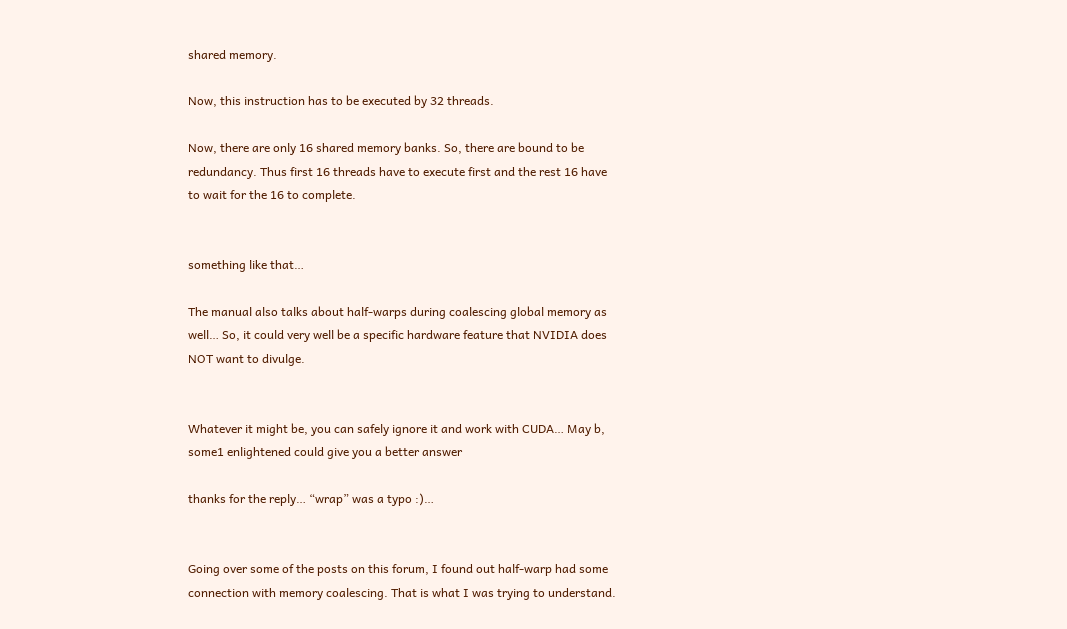shared memory.

Now, this instruction has to be executed by 32 threads.

Now, there are only 16 shared memory banks. So, there are bound to be redundancy. Thus first 16 threads have to execute first and the rest 16 have to wait for the 16 to complete.


something like that…

The manual also talks about half-warps during coalescing global memory as well… So, it could very well be a specific hardware feature that NVIDIA does NOT want to divulge.


Whatever it might be, you can safely ignore it and work with CUDA… May b, some1 enlightened could give you a better answer

thanks for the reply… “wrap” was a typo :)…


Going over some of the posts on this forum, I found out half-warp had some connection with memory coalescing. That is what I was trying to understand.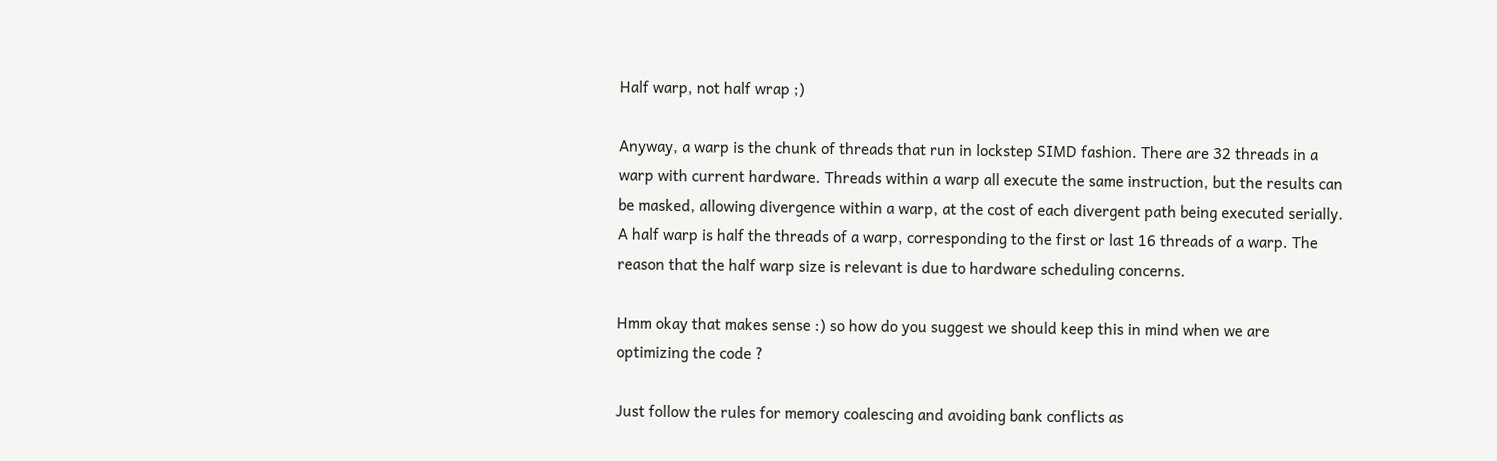Half warp, not half wrap ;)

Anyway, a warp is the chunk of threads that run in lockstep SIMD fashion. There are 32 threads in a warp with current hardware. Threads within a warp all execute the same instruction, but the results can be masked, allowing divergence within a warp, at the cost of each divergent path being executed serially. A half warp is half the threads of a warp, corresponding to the first or last 16 threads of a warp. The reason that the half warp size is relevant is due to hardware scheduling concerns.

Hmm okay that makes sense :) so how do you suggest we should keep this in mind when we are optimizing the code ?

Just follow the rules for memory coalescing and avoiding bank conflicts as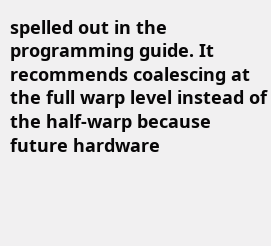spelled out in the programming guide. It recommends coalescing at the full warp level instead of the half-warp because future hardware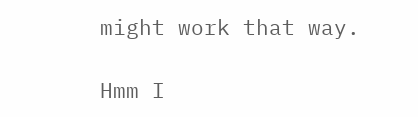might work that way.

Hmm I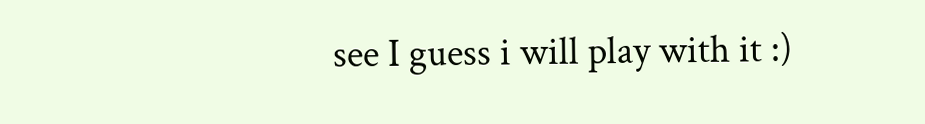see I guess i will play with it :)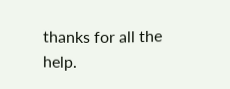thanks for all the help.